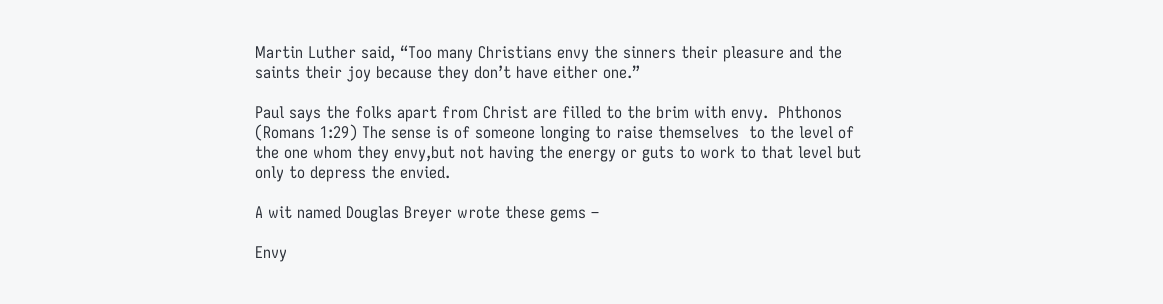Martin Luther said, “Too many Christians envy the sinners their pleasure and the saints their joy because they don’t have either one.”

Paul says the folks apart from Christ are filled to the brim with envy.  Phthonos (Romans 1:29) The sense is of someone longing to raise themselves  to the level of the one whom they envy,but not having the energy or guts to work to that level but only to depress the envied.

A wit named Douglas Breyer wrote these gems –

Envy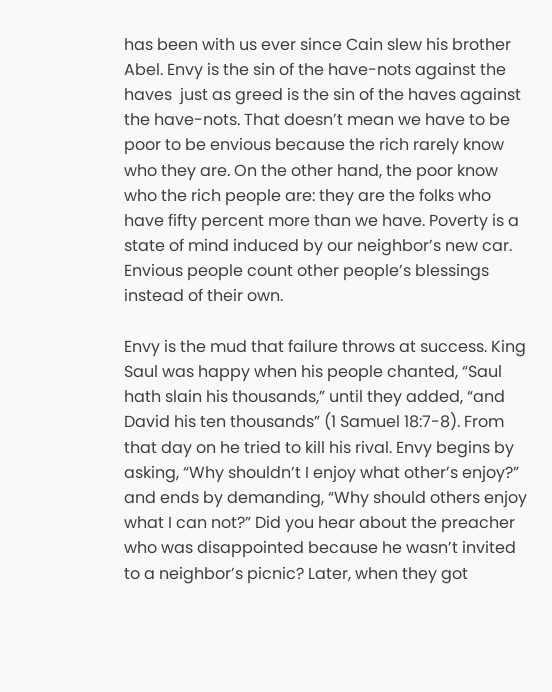has been with us ever since Cain slew his brother Abel. Envy is the sin of the have-nots against the haves  just as greed is the sin of the haves against the have-nots. That doesn’t mean we have to be poor to be envious because the rich rarely know who they are. On the other hand, the poor know who the rich people are: they are the folks who have fifty percent more than we have. Poverty is a state of mind induced by our neighbor’s new car. Envious people count other people’s blessings instead of their own.

Envy is the mud that failure throws at success. King Saul was happy when his people chanted, “Saul hath slain his thousands,” until they added, “and David his ten thousands” (1 Samuel 18:7-8). From that day on he tried to kill his rival. Envy begins by asking, “Why shouldn’t I enjoy what other’s enjoy?” and ends by demanding, “Why should others enjoy what I can not?” Did you hear about the preacher who was disappointed because he wasn’t invited to a neighbor’s picnic? Later, when they got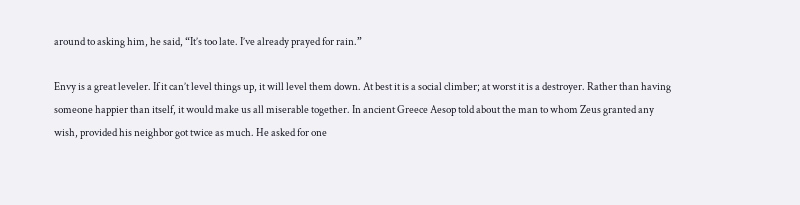around to asking him, he said, “It’s too late. I’ve already prayed for rain.”

Envy is a great leveler. If it can’t level things up, it will level them down. At best it is a social climber; at worst it is a destroyer. Rather than having someone happier than itself, it would make us all miserable together. In ancient Greece Aesop told about the man to whom Zeus granted any wish, provided his neighbor got twice as much. He asked for one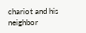chariot and his neighbor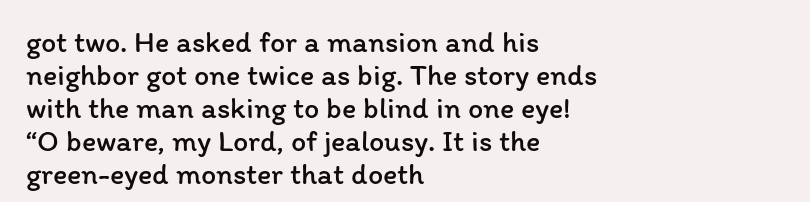got two. He asked for a mansion and his neighbor got one twice as big. The story ends with the man asking to be blind in one eye! “O beware, my Lord, of jealousy. It is the green-eyed monster that doeth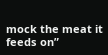mock the meat it feeds on”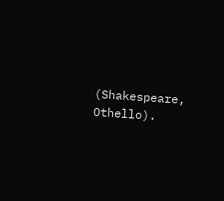(Shakespeare, Othello).